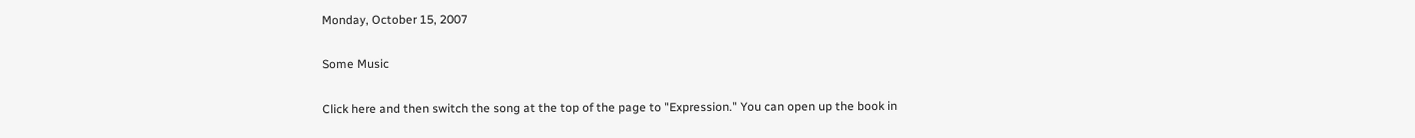Monday, October 15, 2007

Some Music

Click here and then switch the song at the top of the page to "Expression." You can open up the book in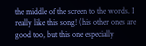the middle of the screen to the words. I really like this song! (his other ones are good too, but this one especially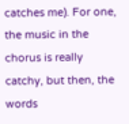catches me). For one, the music in the chorus is really catchy, but then, the words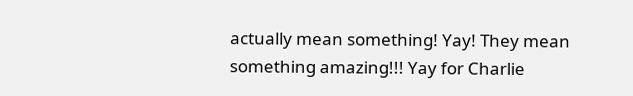actually mean something! Yay! They mean something amazing!!! Yay for Charlie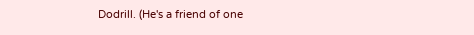Dodrill. (He's a friend of one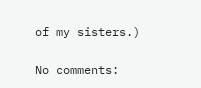of my sisters.)

No comments: